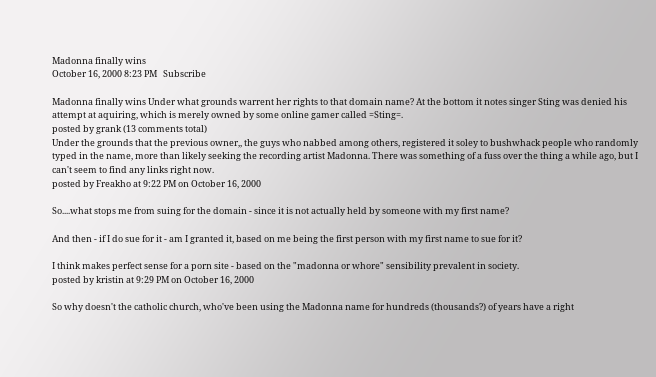Madonna finally wins
October 16, 2000 8:23 PM   Subscribe

Madonna finally wins Under what grounds warrent her rights to that domain name? At the bottom it notes singer Sting was denied his attempt at aquiring, which is merely owned by some online gamer called =Sting=.
posted by grank (13 comments total)
Under the grounds that the previous owner,, the guys who nabbed among others, registered it soley to bushwhack people who randomly typed in the name, more than likely seeking the recording artist Madonna. There was something of a fuss over the thing a while ago, but I can't seem to find any links right now.
posted by Freakho at 9:22 PM on October 16, 2000

So....what stops me from suing for the domain - since it is not actually held by someone with my first name?

And then - if I do sue for it - am I granted it, based on me being the first person with my first name to sue for it?

I think makes perfect sense for a porn site - based on the "madonna or whore" sensibility prevalent in society.
posted by kristin at 9:29 PM on October 16, 2000

So why doesn't the catholic church, who've been using the Madonna name for hundreds (thousands?) of years have a right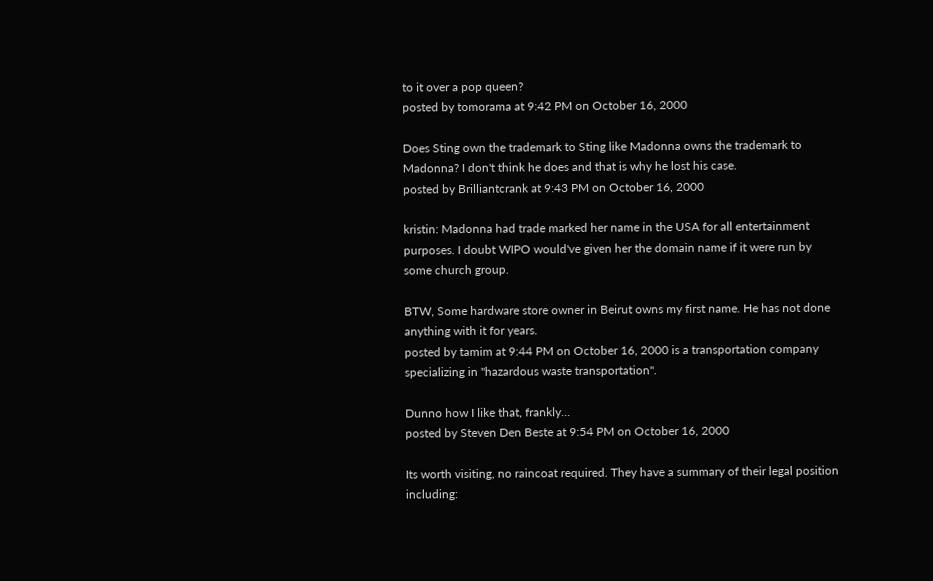to it over a pop queen?
posted by tomorama at 9:42 PM on October 16, 2000

Does Sting own the trademark to Sting like Madonna owns the trademark to Madonna? I don't think he does and that is why he lost his case.
posted by Brilliantcrank at 9:43 PM on October 16, 2000

kristin: Madonna had trade marked her name in the USA for all entertainment purposes. I doubt WIPO would've given her the domain name if it were run by some church group.

BTW, Some hardware store owner in Beirut owns my first name. He has not done anything with it for years.
posted by tamim at 9:44 PM on October 16, 2000 is a transportation company specializing in "hazardous waste transportation".

Dunno how I like that, frankly...
posted by Steven Den Beste at 9:54 PM on October 16, 2000

Its worth visiting, no raincoat required. They have a summary of their legal position including: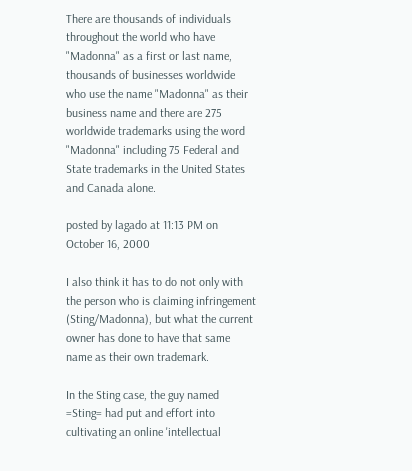There are thousands of individuals throughout the world who have "Madonna" as a first or last name, thousands of businesses worldwide who use the name "Madonna" as their business name and there are 275 worldwide trademarks using the word "Madonna" including 75 Federal and State trademarks in the United States and Canada alone.

posted by lagado at 11:13 PM on October 16, 2000

I also think it has to do not only with the person who is claiming infringement (Sting/Madonna), but what the current owner has done to have that same name as their own trademark.

In the Sting case, the guy named =Sting= had put and effort into cultivating an online 'intellectual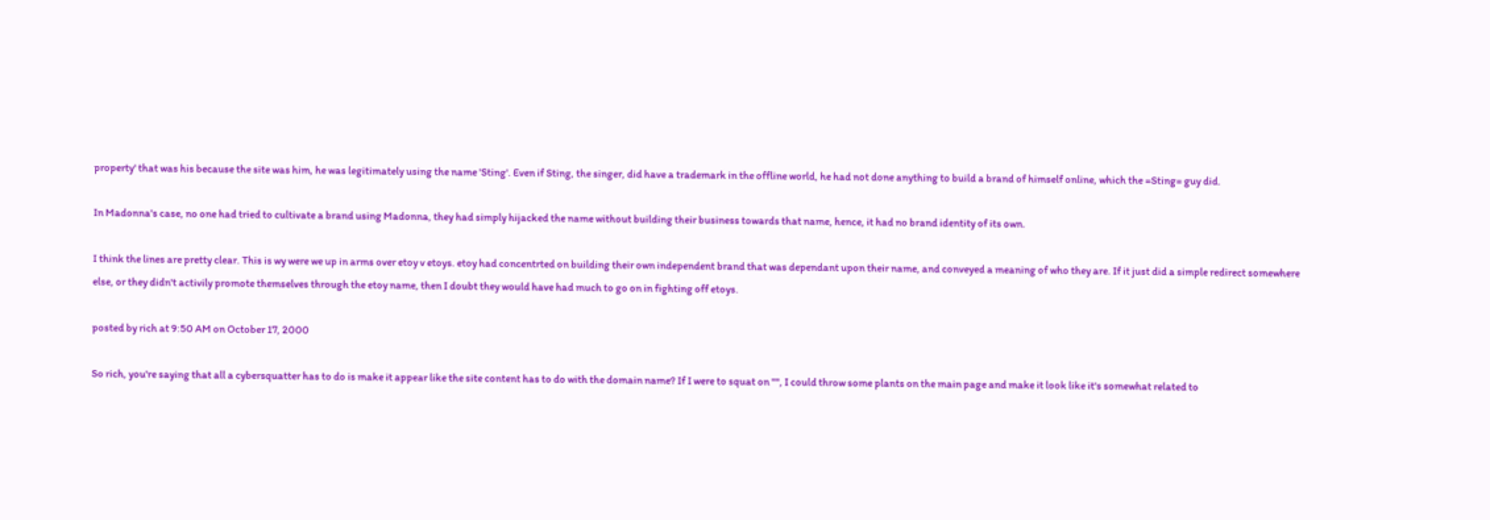property' that was his because the site was him, he was legitimately using the name 'Sting'. Even if Sting, the singer, did have a trademark in the offline world, he had not done anything to build a brand of himself online, which the =Sting= guy did.

In Madonna's case, no one had tried to cultivate a brand using Madonna, they had simply hijacked the name without building their business towards that name, hence, it had no brand identity of its own.

I think the lines are pretty clear. This is wy were we up in arms over etoy v etoys. etoy had concentrted on building their own independent brand that was dependant upon their name, and conveyed a meaning of who they are. If it just did a simple redirect somewhere else, or they didn't activily promote themselves through the etoy name, then I doubt they would have had much to go on in fighting off etoys.

posted by rich at 9:50 AM on October 17, 2000

So rich, you're saying that all a cybersquatter has to do is make it appear like the site content has to do with the domain name? If I were to squat on "", I could throw some plants on the main page and make it look like it's somewhat related to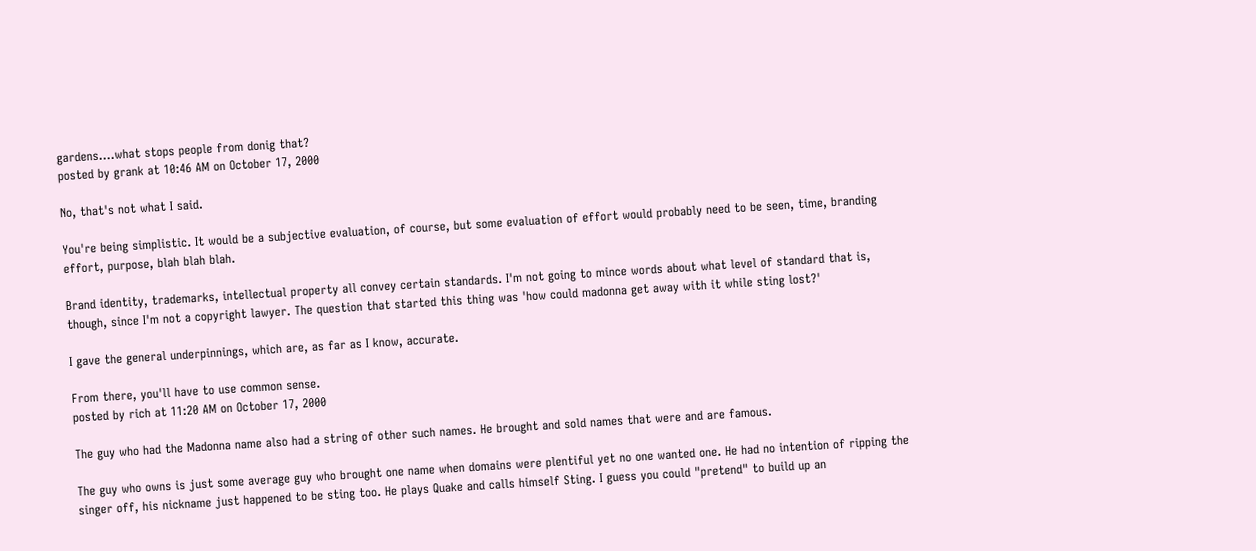gardens....what stops people from donig that?
posted by grank at 10:46 AM on October 17, 2000

No, that's not what I said.

You're being simplistic. It would be a subjective evaluation, of course, but some evaluation of effort would probably need to be seen, time, branding effort, purpose, blah blah blah.

Brand identity, trademarks, intellectual property all convey certain standards. I'm not going to mince words about what level of standard that is, though, since I'm not a copyright lawyer. The question that started this thing was 'how could madonna get away with it while sting lost?'

I gave the general underpinnings, which are, as far as I know, accurate.

From there, you'll have to use common sense.
posted by rich at 11:20 AM on October 17, 2000

The guy who had the Madonna name also had a string of other such names. He brought and sold names that were and are famous.

The guy who owns is just some average guy who brought one name when domains were plentiful yet no one wanted one. He had no intention of ripping the singer off, his nickname just happened to be sting too. He plays Quake and calls himself Sting. I guess you could "pretend" to build up an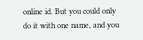online id. But you could only do it with one name, and you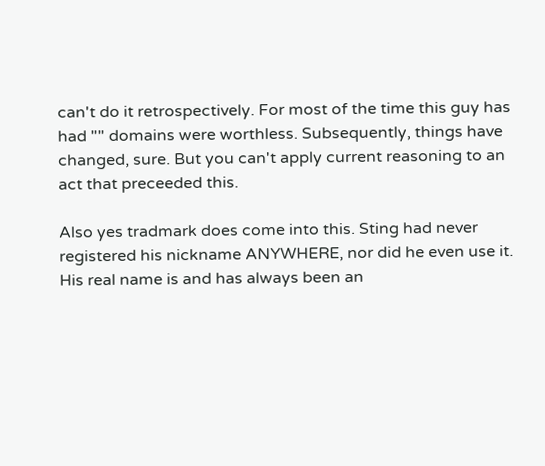can't do it retrospectively. For most of the time this guy has had "" domains were worthless. Subsequently, things have changed, sure. But you can't apply current reasoning to an act that preceeded this.

Also yes tradmark does come into this. Sting had never registered his nickname ANYWHERE, nor did he even use it. His real name is and has always been an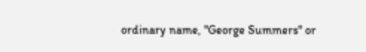ordinary name, "George Summers" or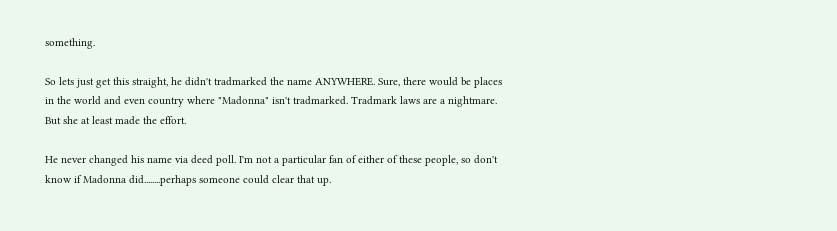something.

So lets just get this straight, he didn't tradmarked the name ANYWHERE. Sure, there would be places in the world and even country where "Madonna" isn't tradmarked. Tradmark laws are a nightmare. But she at least made the effort.

He never changed his name via deed poll. I'm not a particular fan of either of these people, so don't know if Madonna did........perhaps someone could clear that up.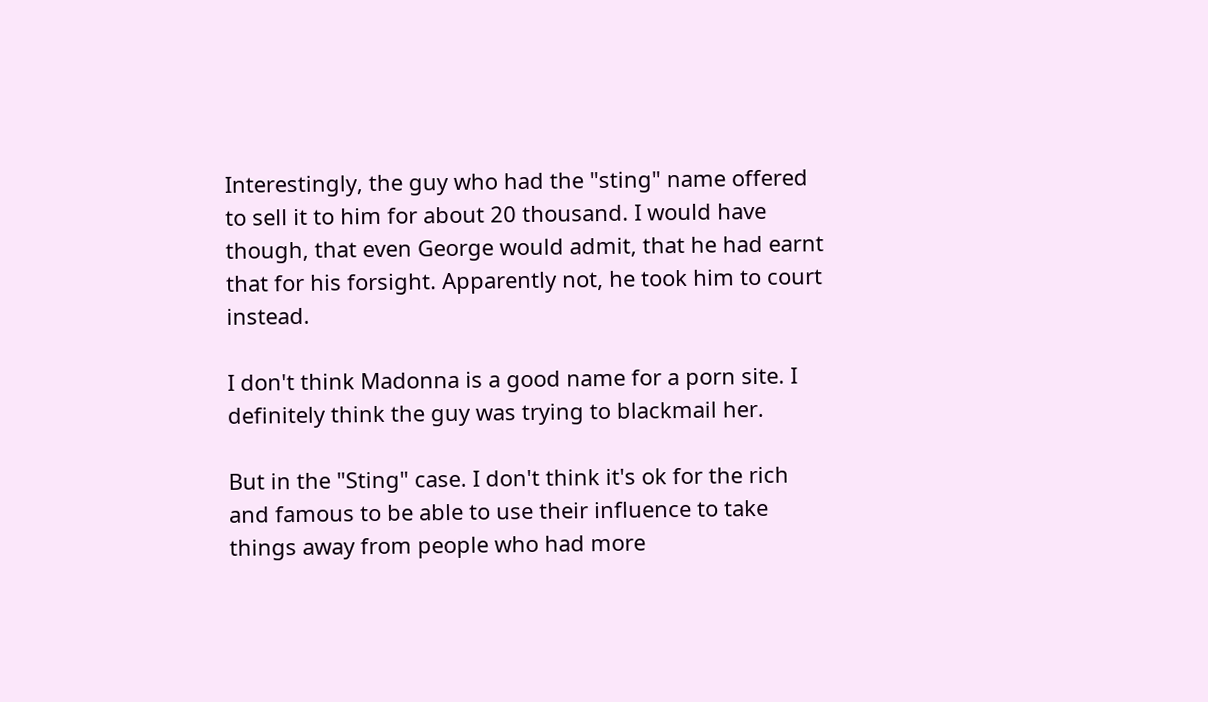Interestingly, the guy who had the "sting" name offered to sell it to him for about 20 thousand. I would have though, that even George would admit, that he had earnt that for his forsight. Apparently not, he took him to court instead.

I don't think Madonna is a good name for a porn site. I definitely think the guy was trying to blackmail her.

But in the "Sting" case. I don't think it's ok for the rich and famous to be able to use their influence to take things away from people who had more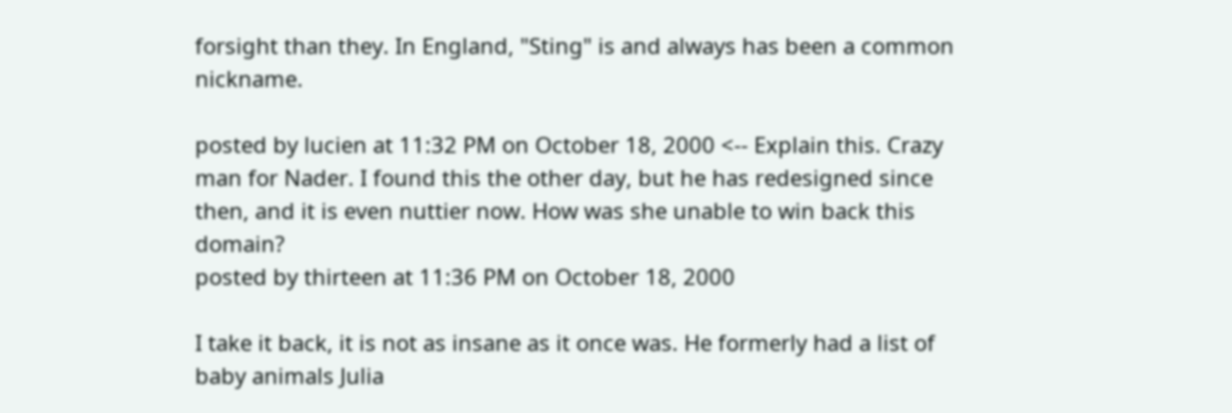forsight than they. In England, "Sting" is and always has been a common nickname.

posted by lucien at 11:32 PM on October 18, 2000 <-- Explain this. Crazy man for Nader. I found this the other day, but he has redesigned since then, and it is even nuttier now. How was she unable to win back this domain?
posted by thirteen at 11:36 PM on October 18, 2000

I take it back, it is not as insane as it once was. He formerly had a list of baby animals Julia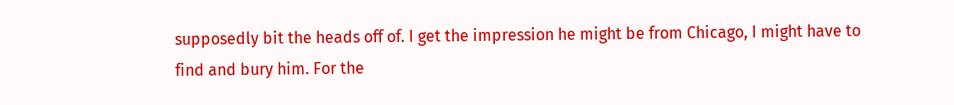supposedly bit the heads off of. I get the impression he might be from Chicago, I might have to find and bury him. For the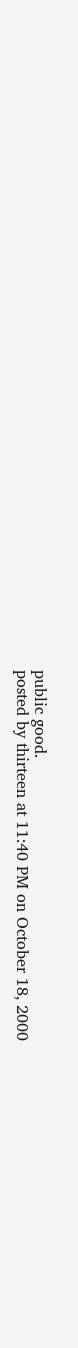public good.
posted by thirteen at 11:40 PM on October 18, 2000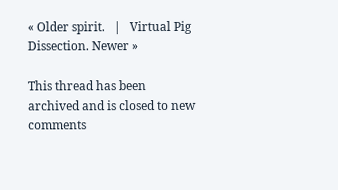« Older spirit.   |   Virtual Pig Dissection. Newer »

This thread has been archived and is closed to new comments